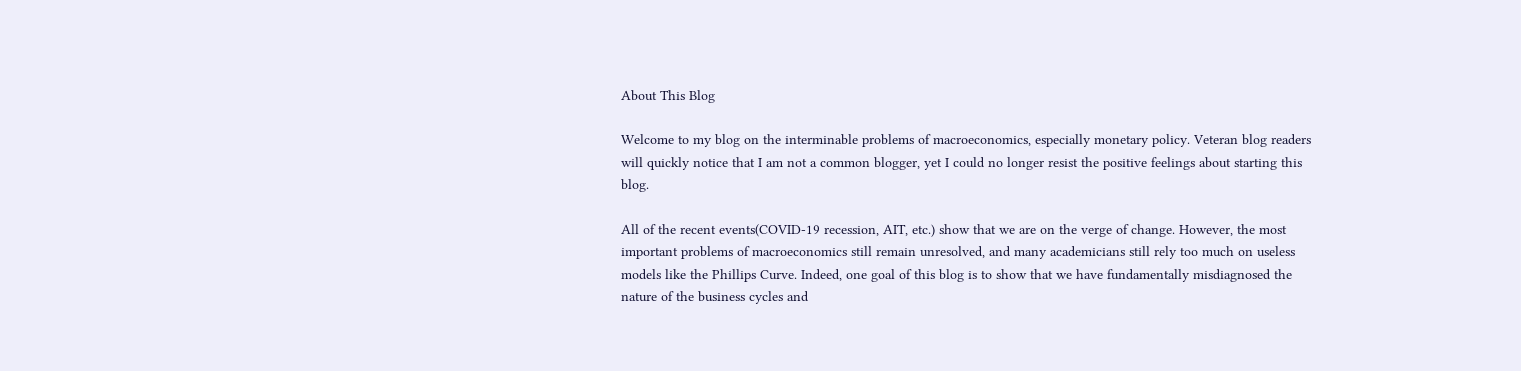About This Blog

Welcome to my blog on the interminable problems of macroeconomics, especially monetary policy. Veteran blog readers will quickly notice that I am not a common blogger, yet I could no longer resist the positive feelings about starting this blog.

All of the recent events(COVID-19 recession, AIT, etc.) show that we are on the verge of change. However, the most important problems of macroeconomics still remain unresolved, and many academicians still rely too much on useless models like the Phillips Curve. Indeed, one goal of this blog is to show that we have fundamentally misdiagnosed the nature of the business cycles and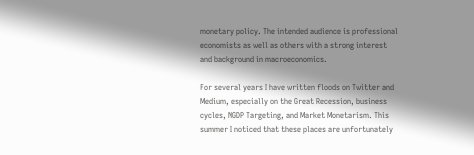monetary policy. The intended audience is professional economists as well as others with a strong interest and background in macroeconomics.

For several years I have written floods on Twitter and Medium, especially on the Great Recession, business cycles, NGDP Targeting, and Market Monetarism. This summer I noticed that these places are unfortunately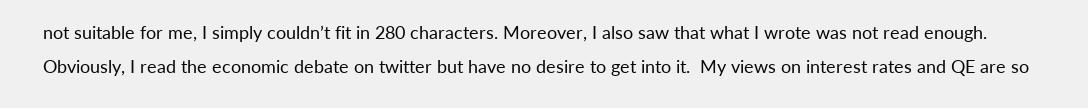not suitable for me, I simply couldn’t fit in 280 characters. Moreover, I also saw that what I wrote was not read enough. Obviously, I read the economic debate on twitter but have no desire to get into it.  My views on interest rates and QE are so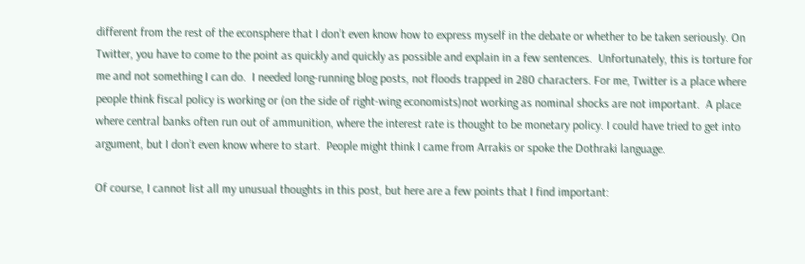different from the rest of the econsphere that I don’t even know how to express myself in the debate or whether to be taken seriously. On Twitter, you have to come to the point as quickly and quickly as possible and explain in a few sentences.  Unfortunately, this is torture for me and not something I can do.  I needed long-running blog posts, not floods trapped in 280 characters. For me, Twitter is a place where people think fiscal policy is working or (on the side of right-wing economists)not working as nominal shocks are not important.  A place where central banks often run out of ammunition, where the interest rate is thought to be monetary policy. I could have tried to get into argument, but I don’t even know where to start.  People might think I came from Arrakis or spoke the Dothraki language.

Of course, I cannot list all my unusual thoughts in this post, but here are a few points that I find important: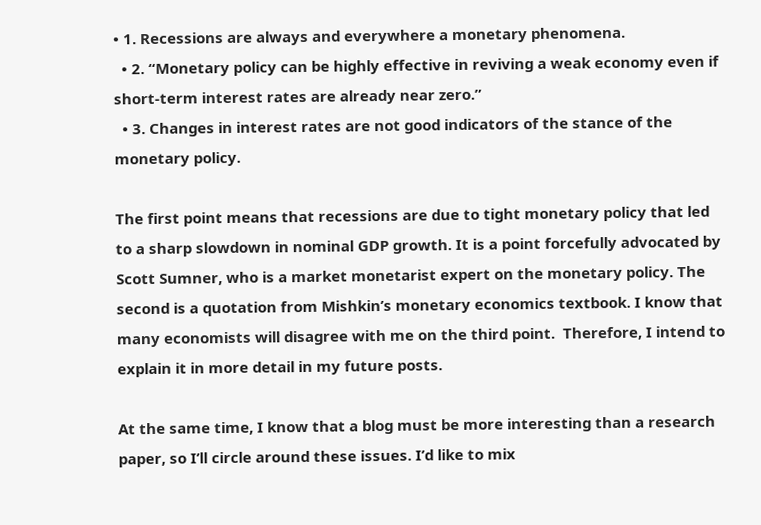• 1. Recessions are always and everywhere a monetary phenomena.
  • 2. “Monetary policy can be highly effective in reviving a weak economy even if short-term interest rates are already near zero.”
  • 3. Changes in interest rates are not good indicators of the stance of the monetary policy.

The first point means that recessions are due to tight monetary policy that led to a sharp slowdown in nominal GDP growth. It is a point forcefully advocated by Scott Sumner, who is a market monetarist expert on the monetary policy. The second is a quotation from Mishkin’s monetary economics textbook. I know that many economists will disagree with me on the third point.  Therefore, I intend to explain it in more detail in my future posts.

At the same time, I know that a blog must be more interesting than a research paper, so I’ll circle around these issues. I’d like to mix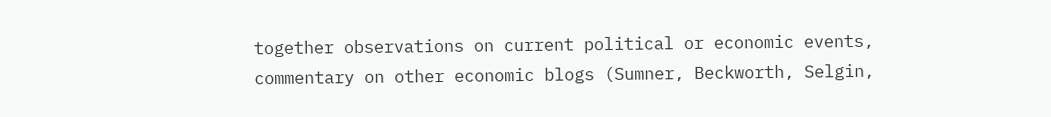together observations on current political or economic events, commentary on other economic blogs (Sumner, Beckworth, Selgin,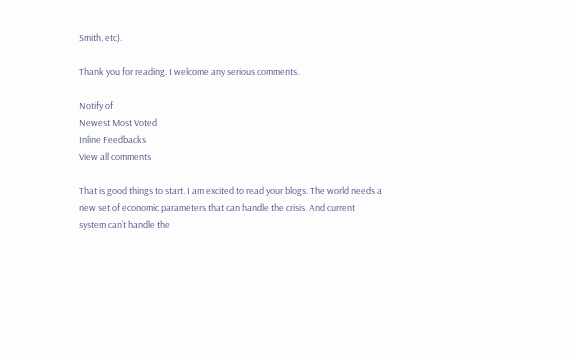Smith, etc).

Thank you for reading. I welcome any serious comments.

Notify of
Newest Most Voted
Inline Feedbacks
View all comments

That is good things to start. I am excited to read your blogs. The world needs a new set of economic parameters that can handle the crisis. And current system can’t handle the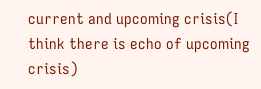current and upcoming crisis(I think there is echo of upcoming crisis)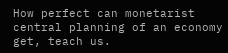How perfect can monetarist central planning of an economy get, teach us.